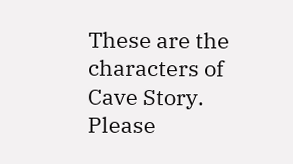These are the characters of Cave Story. Please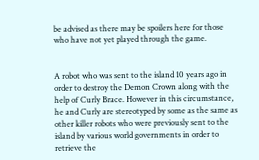be advised as there may be spoilers here for those who have not yet played through the game.


A robot who was sent to the island 10 years ago in order to destroy the Demon Crown along with the help of Curly Brace. However in this circumstance, he and Curly are stereotyped by some as the same as other killer robots who were previously sent to the island by various world governments in order to retrieve the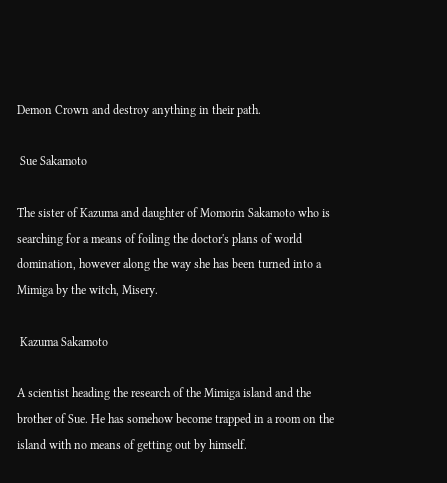Demon Crown and destroy anything in their path.

 Sue Sakamoto

The sister of Kazuma and daughter of Momorin Sakamoto who is searching for a means of foiling the doctor's plans of world domination, however along the way she has been turned into a Mimiga by the witch, Misery.

 Kazuma Sakamoto

A scientist heading the research of the Mimiga island and the brother of Sue. He has somehow become trapped in a room on the island with no means of getting out by himself.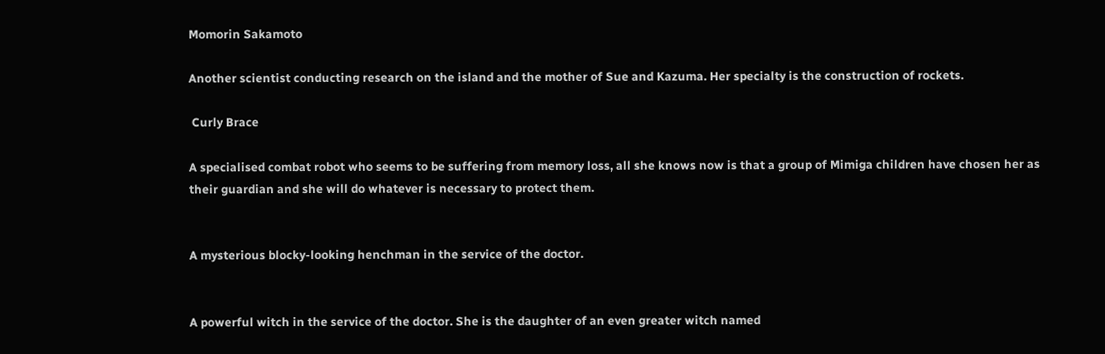Momorin Sakamoto

Another scientist conducting research on the island and the mother of Sue and Kazuma. Her specialty is the construction of rockets.

 Curly Brace

A specialised combat robot who seems to be suffering from memory loss, all she knows now is that a group of Mimiga children have chosen her as their guardian and she will do whatever is necessary to protect them.


A mysterious blocky-looking henchman in the service of the doctor.


A powerful witch in the service of the doctor. She is the daughter of an even greater witch named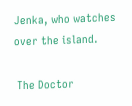Jenka, who watches over the island.

 The Doctor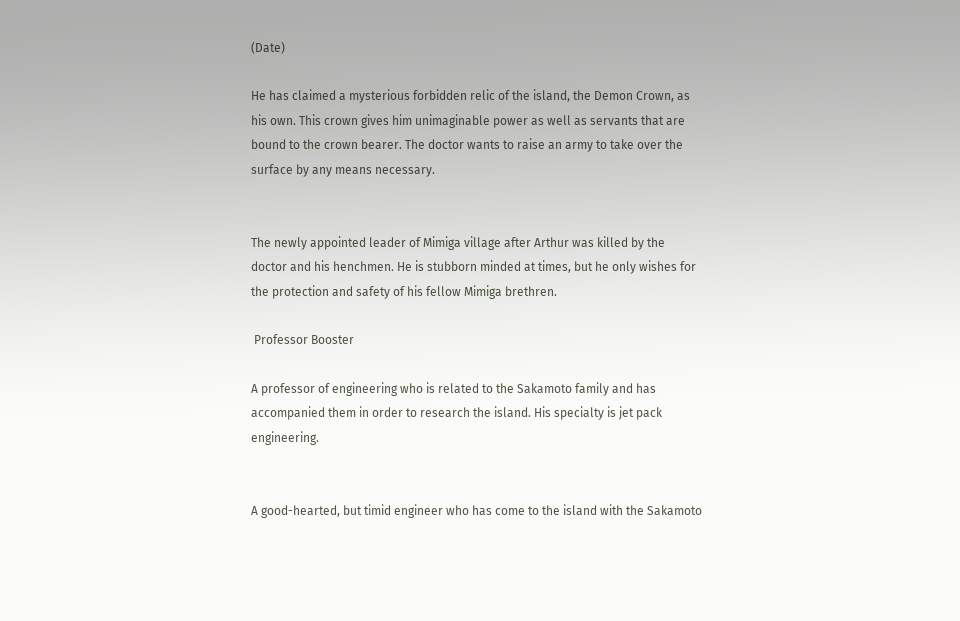(Date)

He has claimed a mysterious forbidden relic of the island, the Demon Crown, as his own. This crown gives him unimaginable power as well as servants that are bound to the crown bearer. The doctor wants to raise an army to take over the surface by any means necessary.


The newly appointed leader of Mimiga village after Arthur was killed by the doctor and his henchmen. He is stubborn minded at times, but he only wishes for the protection and safety of his fellow Mimiga brethren.

 Professor Booster

A professor of engineering who is related to the Sakamoto family and has accompanied them in order to research the island. His specialty is jet pack engineering.


A good-hearted, but timid engineer who has come to the island with the Sakamoto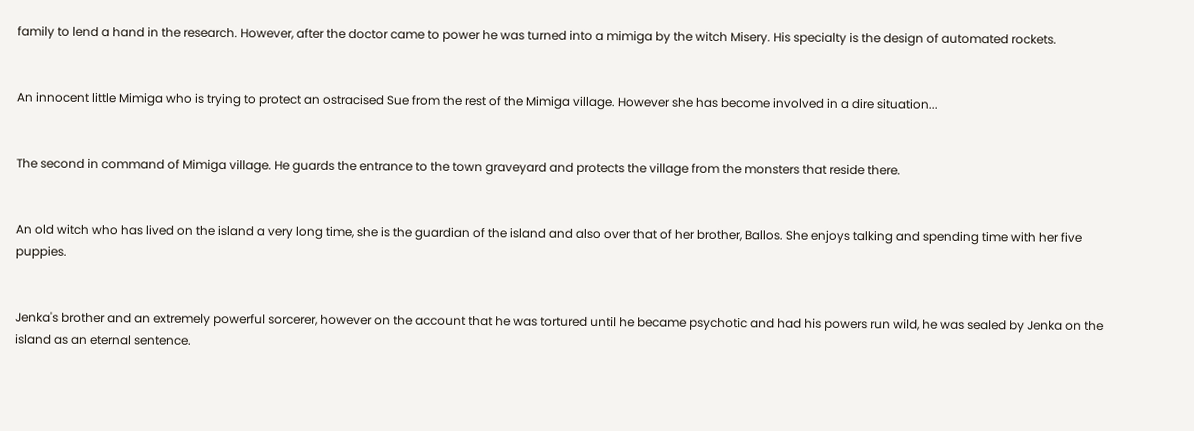family to lend a hand in the research. However, after the doctor came to power he was turned into a mimiga by the witch Misery. His specialty is the design of automated rockets.


An innocent little Mimiga who is trying to protect an ostracised Sue from the rest of the Mimiga village. However she has become involved in a dire situation...


The second in command of Mimiga village. He guards the entrance to the town graveyard and protects the village from the monsters that reside there.


An old witch who has lived on the island a very long time, she is the guardian of the island and also over that of her brother, Ballos. She enjoys talking and spending time with her five puppies.


Jenka's brother and an extremely powerful sorcerer, however on the account that he was tortured until he became psychotic and had his powers run wild, he was sealed by Jenka on the island as an eternal sentence.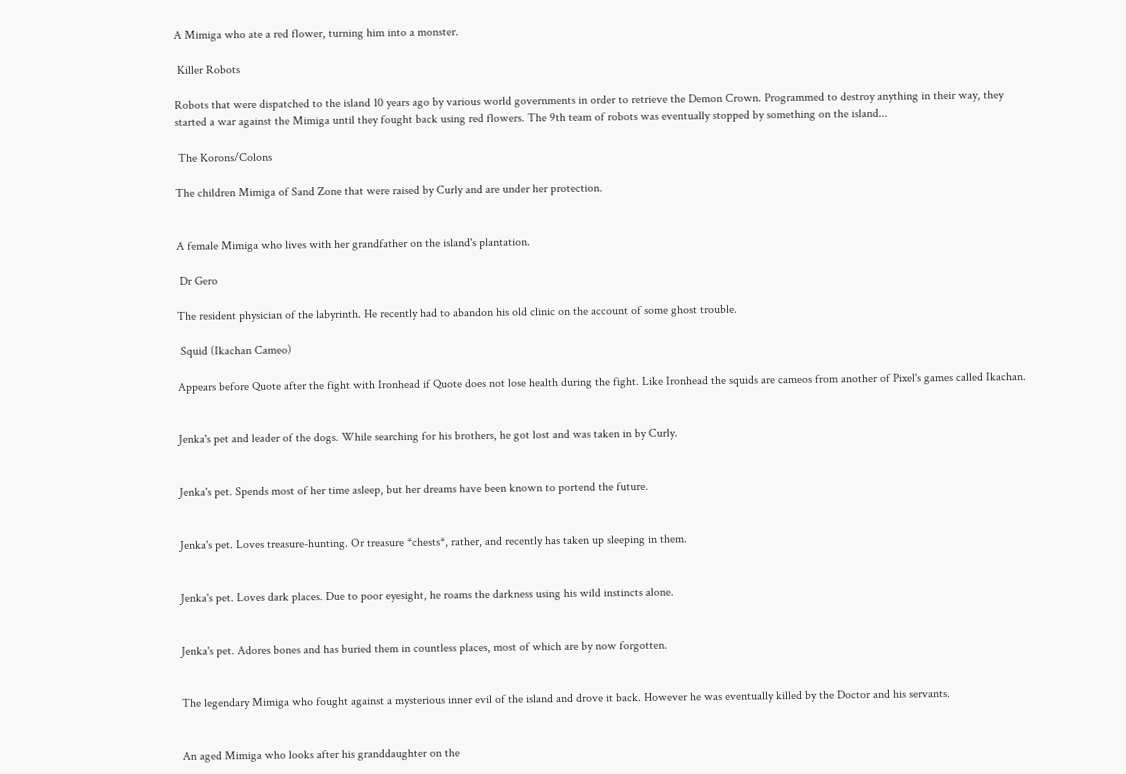A Mimiga who ate a red flower, turning him into a monster.

 Killer Robots

Robots that were dispatched to the island 10 years ago by various world governments in order to retrieve the Demon Crown. Programmed to destroy anything in their way, they started a war against the Mimiga until they fought back using red flowers. The 9th team of robots was eventually stopped by something on the island...

 The Korons/Colons

The children Mimiga of Sand Zone that were raised by Curly and are under her protection.


A female Mimiga who lives with her grandfather on the island's plantation.

 Dr Gero

The resident physician of the labyrinth. He recently had to abandon his old clinic on the account of some ghost trouble.

 Squid (Ikachan Cameo)

Appears before Quote after the fight with Ironhead if Quote does not lose health during the fight. Like Ironhead the squids are cameos from another of Pixel's games called Ikachan.


Jenka's pet and leader of the dogs. While searching for his brothers, he got lost and was taken in by Curly.


Jenka's pet. Spends most of her time asleep, but her dreams have been known to portend the future.


Jenka's pet. Loves treasure-hunting. Or treasure *chests*, rather, and recently has taken up sleeping in them.


Jenka's pet. Loves dark places. Due to poor eyesight, he roams the darkness using his wild instincts alone.


Jenka's pet. Adores bones and has buried them in countless places, most of which are by now forgotten.


The legendary Mimiga who fought against a mysterious inner evil of the island and drove it back. However he was eventually killed by the Doctor and his servants.


An aged Mimiga who looks after his granddaughter on the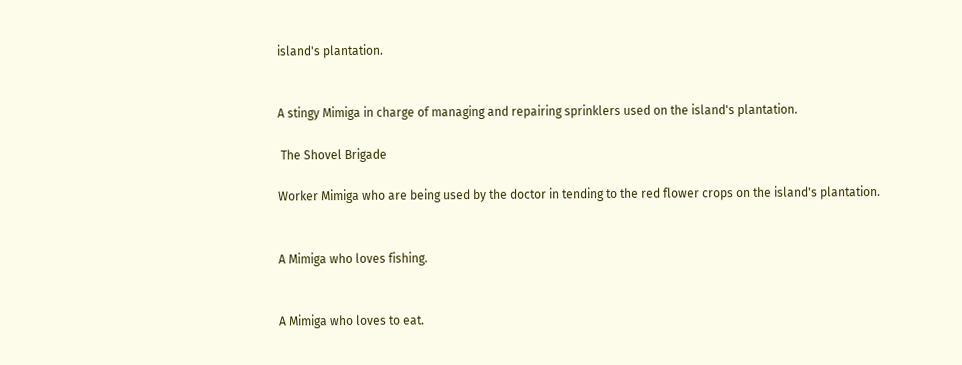island's plantation.


A stingy Mimiga in charge of managing and repairing sprinklers used on the island's plantation.

 The Shovel Brigade

Worker Mimiga who are being used by the doctor in tending to the red flower crops on the island's plantation.


A Mimiga who loves fishing.


A Mimiga who loves to eat.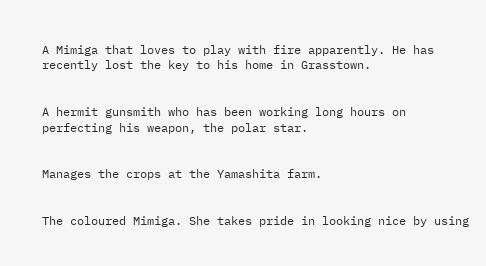A Mimiga that loves to play with fire apparently. He has recently lost the key to his home in Grasstown.


A hermit gunsmith who has been working long hours on perfecting his weapon, the polar star.


Manages the crops at the Yamashita farm.


The coloured Mimiga. She takes pride in looking nice by using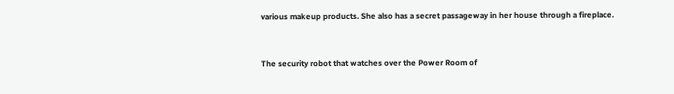various makeup products. She also has a secret passageway in her house through a fireplace.


The security robot that watches over the Power Room of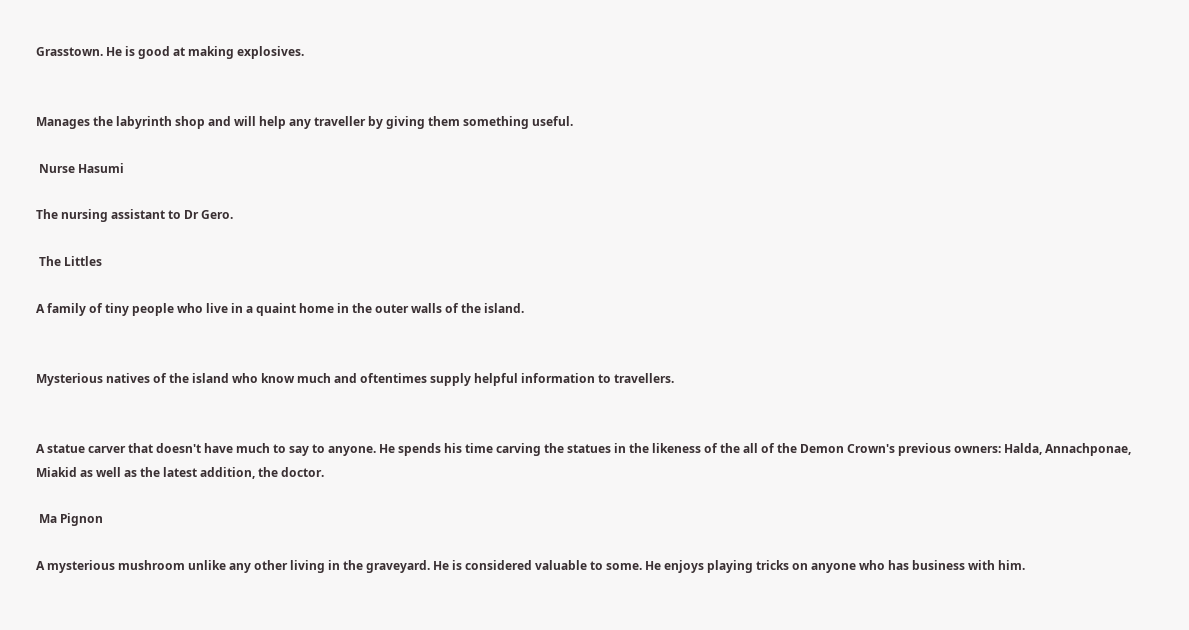Grasstown. He is good at making explosives.


Manages the labyrinth shop and will help any traveller by giving them something useful.

 Nurse Hasumi

The nursing assistant to Dr Gero.

 The Littles

A family of tiny people who live in a quaint home in the outer walls of the island.


Mysterious natives of the island who know much and oftentimes supply helpful information to travellers.


A statue carver that doesn't have much to say to anyone. He spends his time carving the statues in the likeness of the all of the Demon Crown's previous owners: Halda, Annachponae, Miakid as well as the latest addition, the doctor.

 Ma Pignon

A mysterious mushroom unlike any other living in the graveyard. He is considered valuable to some. He enjoys playing tricks on anyone who has business with him.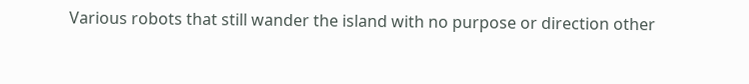Various robots that still wander the island with no purpose or direction other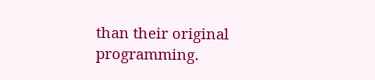than their original programming.